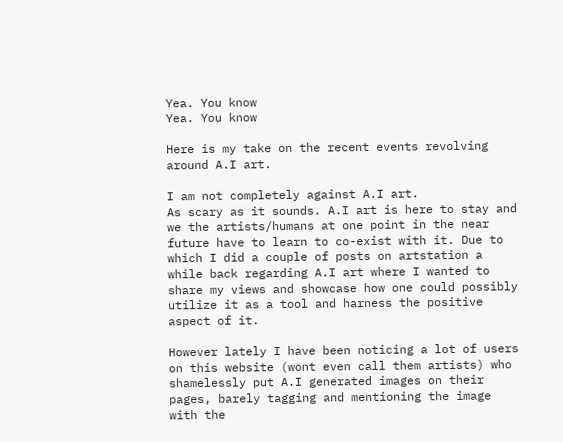Yea. You know
Yea. You know

Here is my take on the recent events revolving around A.I art.

I am not completely against A.I art.
As scary as it sounds. A.I art is here to stay and we the artists/humans at one point in the near future have to learn to co-exist with it. Due to which I did a couple of posts on artstation a while back regarding A.I art where I wanted to share my views and showcase how one could possibly utilize it as a tool and harness the positive aspect of it.

However lately I have been noticing a lot of users on this website (wont even call them artists) who shamelessly put A.I generated images on their pages, barely tagging and mentioning the image with the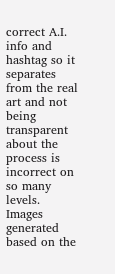correct A.I. info and hashtag so it separates from the real art and not being transparent about the process is incorrect on so many levels. Images generated based on the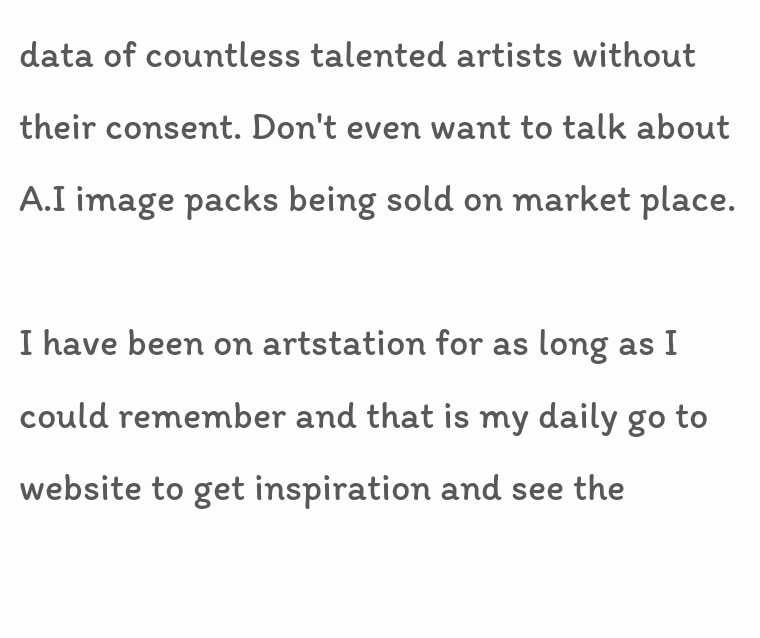data of countless talented artists without their consent. Don't even want to talk about A.I image packs being sold on market place.

I have been on artstation for as long as I could remember and that is my daily go to website to get inspiration and see the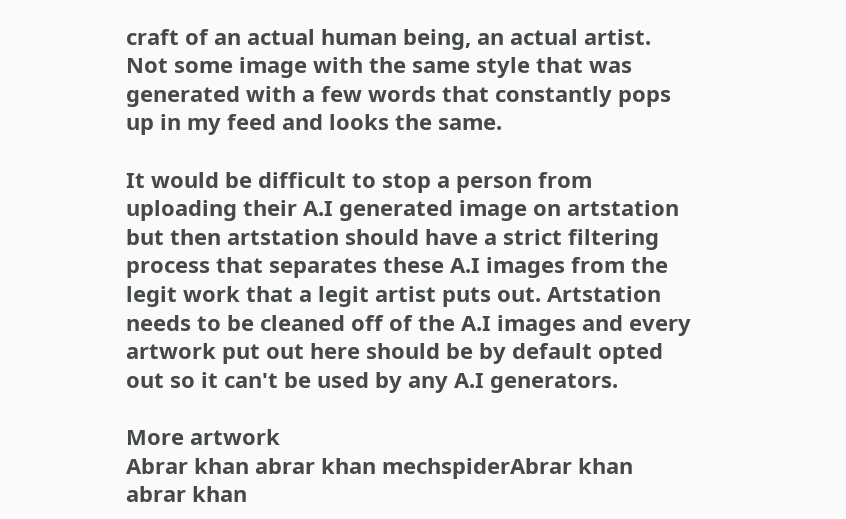craft of an actual human being, an actual artist. Not some image with the same style that was generated with a few words that constantly pops up in my feed and looks the same.

It would be difficult to stop a person from uploading their A.I generated image on artstation but then artstation should have a strict filtering process that separates these A.I images from the legit work that a legit artist puts out. Artstation needs to be cleaned off of the A.I images and every artwork put out here should be by default opted out so it can't be used by any A.I generators.

More artwork
Abrar khan abrar khan mechspiderAbrar khan abrar khan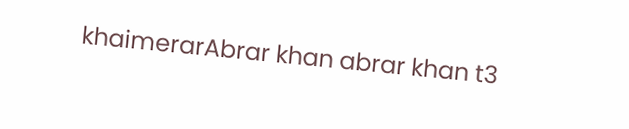khaimerarAbrar khan abrar khan t3